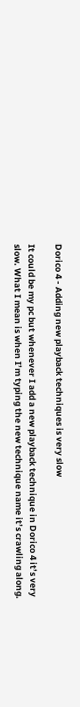Dorico 4 - Adding new playback techniques is very slow

It could be my pc but whenever I add a new playback technique in Dorico 4 it’s very slow. What I mean is when I’m typing the new technique name it’s crawling along.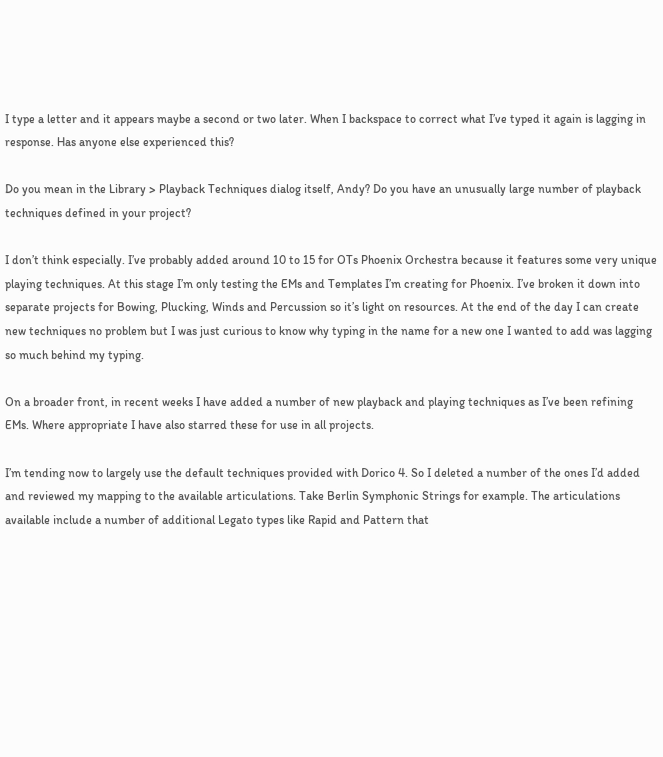I type a letter and it appears maybe a second or two later. When I backspace to correct what I’ve typed it again is lagging in response. Has anyone else experienced this?

Do you mean in the Library > Playback Techniques dialog itself, Andy? Do you have an unusually large number of playback techniques defined in your project?

I don’t think especially. I’ve probably added around 10 to 15 for OTs Phoenix Orchestra because it features some very unique playing techniques. At this stage I’m only testing the EMs and Templates I’m creating for Phoenix. I’ve broken it down into separate projects for Bowing, Plucking, Winds and Percussion so it’s light on resources. At the end of the day I can create new techniques no problem but I was just curious to know why typing in the name for a new one I wanted to add was lagging so much behind my typing.

On a broader front, in recent weeks I have added a number of new playback and playing techniques as I’ve been refining EMs. Where appropriate I have also starred these for use in all projects.

I’m tending now to largely use the default techniques provided with Dorico 4. So I deleted a number of the ones I’d added and reviewed my mapping to the available articulations. Take Berlin Symphonic Strings for example. The articulations available include a number of additional Legato types like Rapid and Pattern that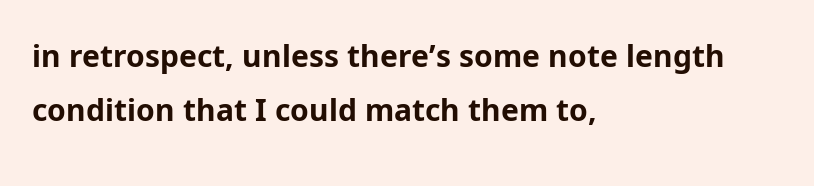in retrospect, unless there’s some note length condition that I could match them to,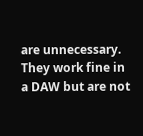are unnecessary. They work fine in a DAW but are not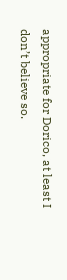appropriate for Dorico, at least I don’t believe so.